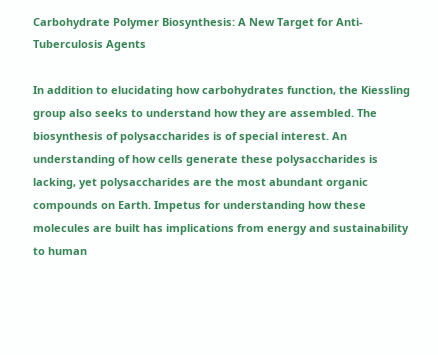Carbohydrate Polymer Biosynthesis: A New Target for Anti-Tuberculosis Agents

In addition to elucidating how carbohydrates function, the Kiessling group also seeks to understand how they are assembled. The biosynthesis of polysaccharides is of special interest. An understanding of how cells generate these polysaccharides is lacking, yet polysaccharides are the most abundant organic compounds on Earth. Impetus for understanding how these molecules are built has implications from energy and sustainability to human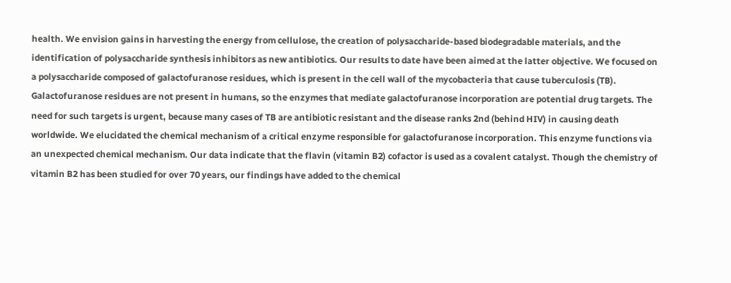health. We envision gains in harvesting the energy from cellulose, the creation of polysaccharide-based biodegradable materials, and the identification of polysaccharide synthesis inhibitors as new antibiotics. Our results to date have been aimed at the latter objective. We focused on a polysaccharide composed of galactofuranose residues, which is present in the cell wall of the mycobacteria that cause tuberculosis (TB). Galactofuranose residues are not present in humans, so the enzymes that mediate galactofuranose incorporation are potential drug targets. The need for such targets is urgent, because many cases of TB are antibiotic resistant and the disease ranks 2nd (behind HIV) in causing death worldwide. We elucidated the chemical mechanism of a critical enzyme responsible for galactofuranose incorporation. This enzyme functions via an unexpected chemical mechanism. Our data indicate that the flavin (vitamin B2) cofactor is used as a covalent catalyst. Though the chemistry of vitamin B2 has been studied for over 70 years, our findings have added to the chemical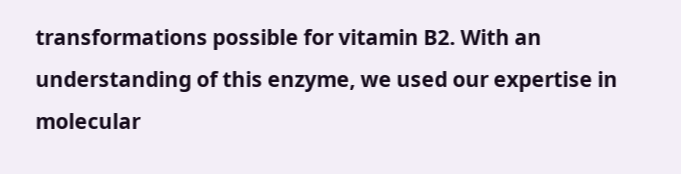transformations possible for vitamin B2. With an understanding of this enzyme, we used our expertise in molecular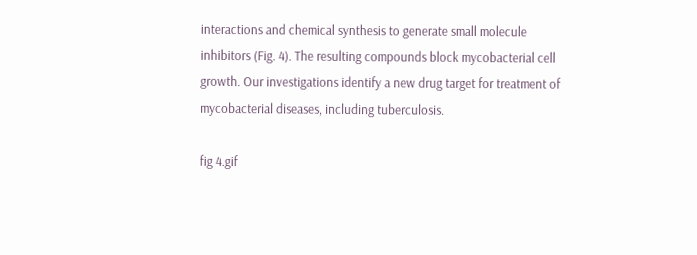interactions and chemical synthesis to generate small molecule inhibitors (Fig. 4). The resulting compounds block mycobacterial cell growth. Our investigations identify a new drug target for treatment of mycobacterial diseases, including tuberculosis.

fig 4.gif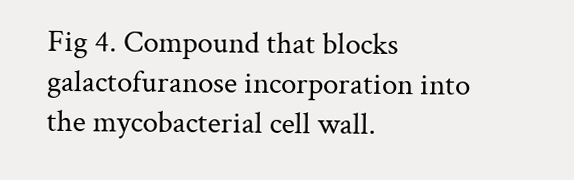Fig 4. Compound that blocks galactofuranose incorporation into the mycobacterial cell wall.